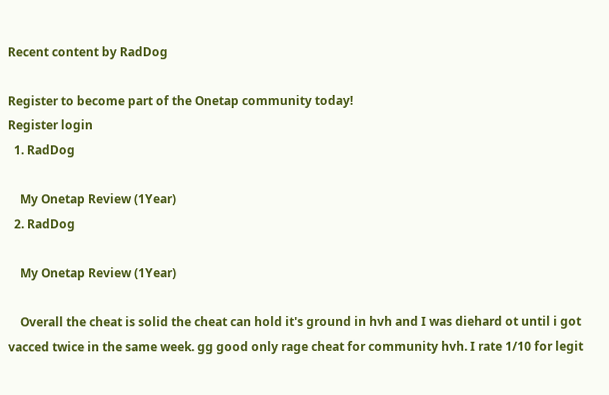Recent content by RadDog

Register to become part of the Onetap community today!
Register login
  1. RadDog

    My Onetap Review (1Year)
  2. RadDog

    My Onetap Review (1Year)

    Overall the cheat is solid the cheat can hold it's ground in hvh and I was diehard ot until i got vacced twice in the same week. gg good only rage cheat for community hvh. I rate 1/10 for legit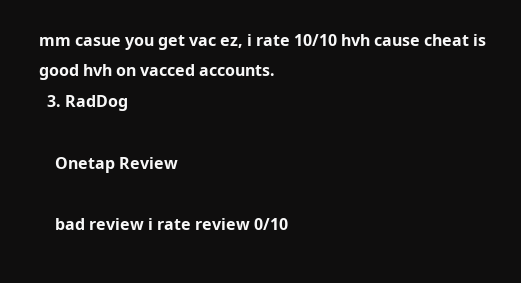mm casue you get vac ez, i rate 10/10 hvh cause cheat is good hvh on vacced accounts.
  3. RadDog

    Onetap Review

    bad review i rate review 0/10